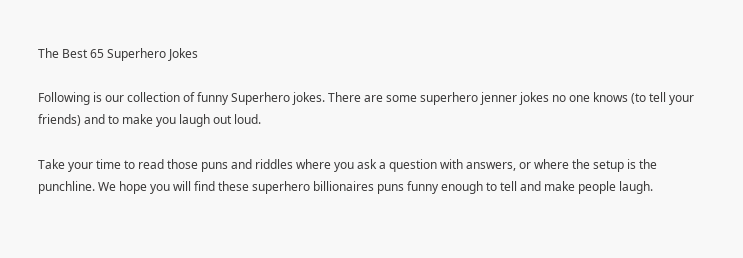The Best 65 Superhero Jokes

Following is our collection of funny Superhero jokes. There are some superhero jenner jokes no one knows (to tell your friends) and to make you laugh out loud.

Take your time to read those puns and riddles where you ask a question with answers, or where the setup is the punchline. We hope you will find these superhero billionaires puns funny enough to tell and make people laugh.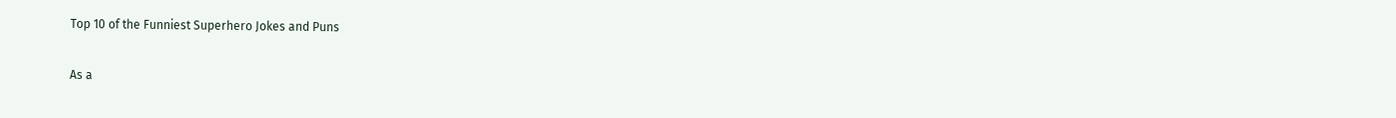Top 10 of the Funniest Superhero Jokes and Puns

As a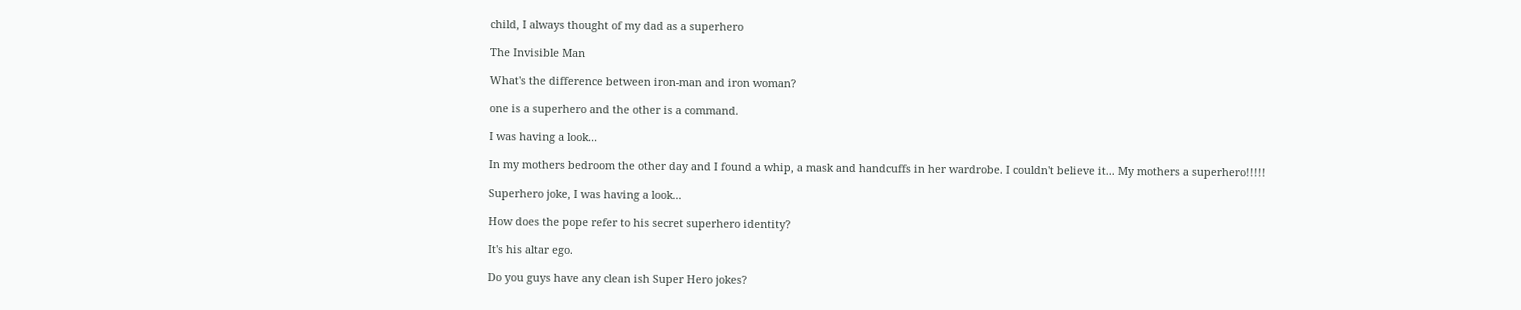child, I always thought of my dad as a superhero

The Invisible Man

What's the difference between iron-man and iron woman?

one is a superhero and the other is a command.

I was having a look...

In my mothers bedroom the other day and I found a whip, a mask and handcuffs in her wardrobe. I couldn't believe it... My mothers a superhero!!!!!

Superhero joke, I was having a look...

How does the pope refer to his secret superhero identity?

It's his altar ego.

Do you guys have any clean ish Super Hero jokes?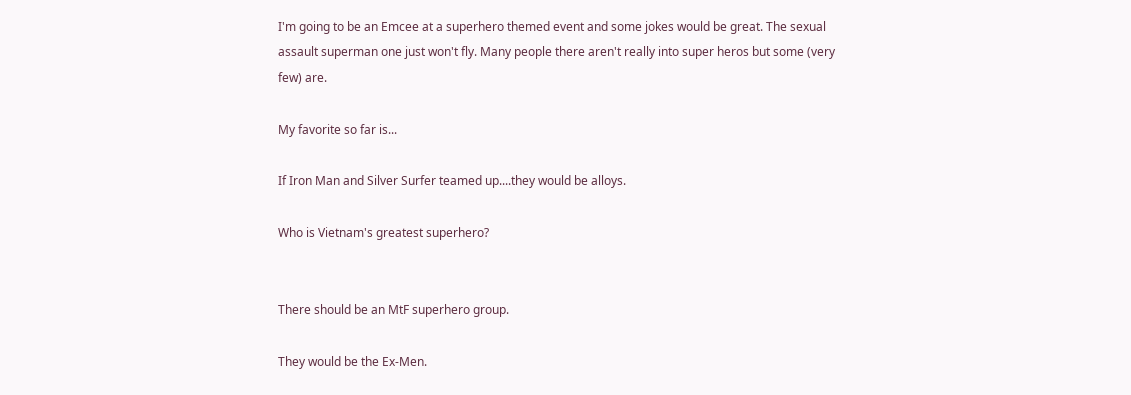I'm going to be an Emcee at a superhero themed event and some jokes would be great. The sexual assault superman one just won't fly. Many people there aren't really into super heros but some (very few) are.

My favorite so far is...

If Iron Man and Silver Surfer teamed up....they would be alloys.

Who is Vietnam's greatest superhero?


There should be an MtF superhero group.

They would be the Ex-Men.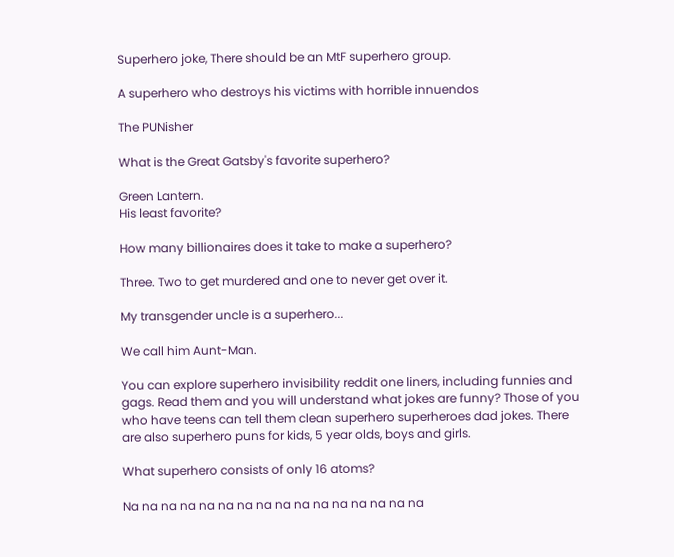Superhero joke, There should be an MtF superhero group.

A superhero who destroys his victims with horrible innuendos

The PUNisher

What is the Great Gatsby's favorite superhero?

Green Lantern.
His least favorite?

How many billionaires does it take to make a superhero?

Three. Two to get murdered and one to never get over it.

My transgender uncle is a superhero...

We call him Aunt-Man.

You can explore superhero invisibility reddit one liners, including funnies and gags. Read them and you will understand what jokes are funny? Those of you who have teens can tell them clean superhero superheroes dad jokes. There are also superhero puns for kids, 5 year olds, boys and girls.

What superhero consists of only 16 atoms?

Na na na na na na na na na na na na na na na na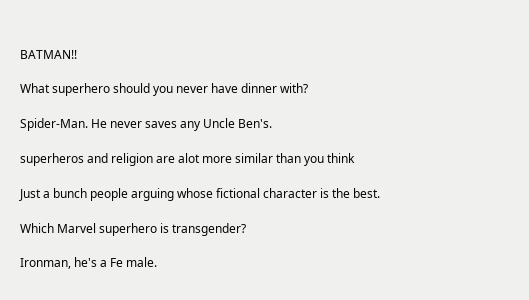BATMAN!!

What superhero should you never have dinner with?

Spider-Man. He never saves any Uncle Ben's.

superheros and religion are alot more similar than you think

Just a bunch people arguing whose fictional character is the best.

Which Marvel superhero is transgender?

Ironman, he's a Fe male.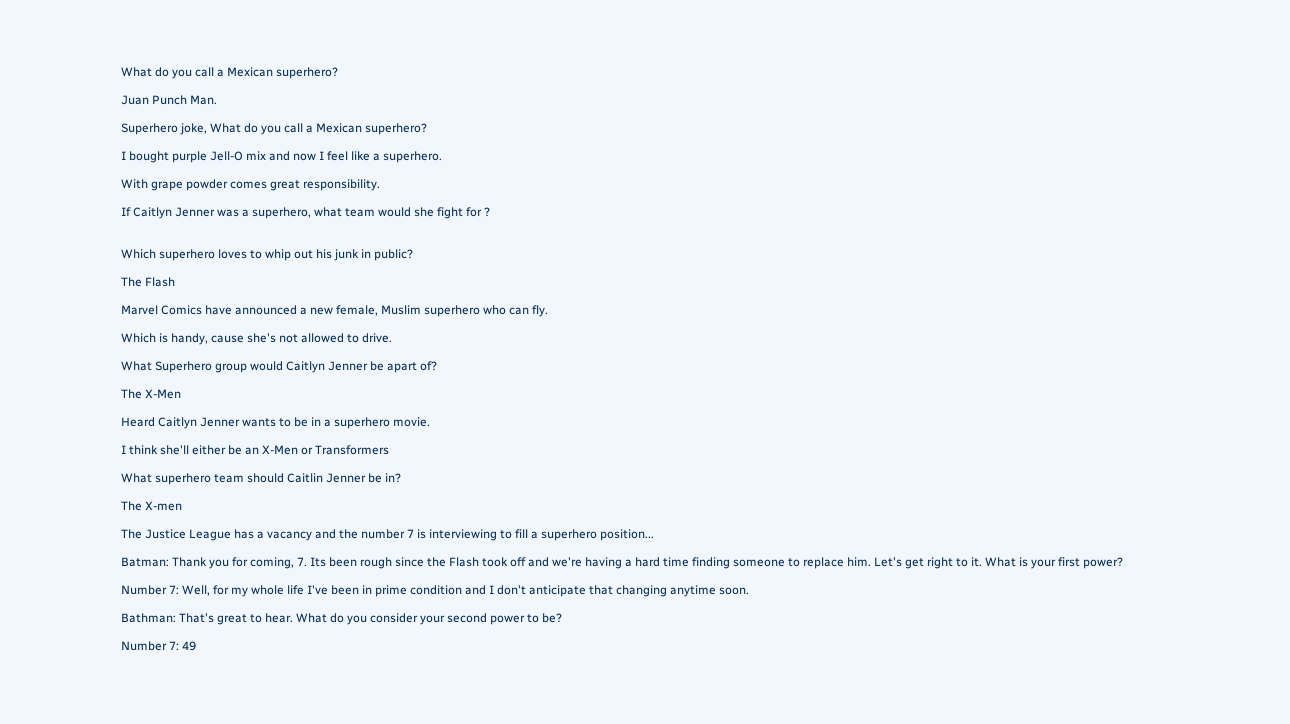What do you call a Mexican superhero?

Juan Punch Man.

Superhero joke, What do you call a Mexican superhero?

I bought purple Jell-O mix and now I feel like a superhero.

With grape powder comes great responsibility.

If Caitlyn Jenner was a superhero, what team would she fight for ?


Which superhero loves to whip out his junk in public?

The Flash

Marvel Comics have announced a new female, Muslim superhero who can fly.

Which is handy, cause she's not allowed to drive.

What Superhero group would Caitlyn Jenner be apart of?

The X-Men

Heard Caitlyn Jenner wants to be in a superhero movie.

I think she'll either be an X-Men or Transformers

What superhero team should Caitlin Jenner be in?

The X-men

The Justice League has a vacancy and the number 7 is interviewing to fill a superhero position...

Batman: Thank you for coming, 7. Its been rough since the Flash took off and we're having a hard time finding someone to replace him. Let's get right to it. What is your first power?

Number 7: Well, for my whole life I've been in prime condition and I don't anticipate that changing anytime soon.

Bathman: That's great to hear. What do you consider your second power to be?

Number 7: 49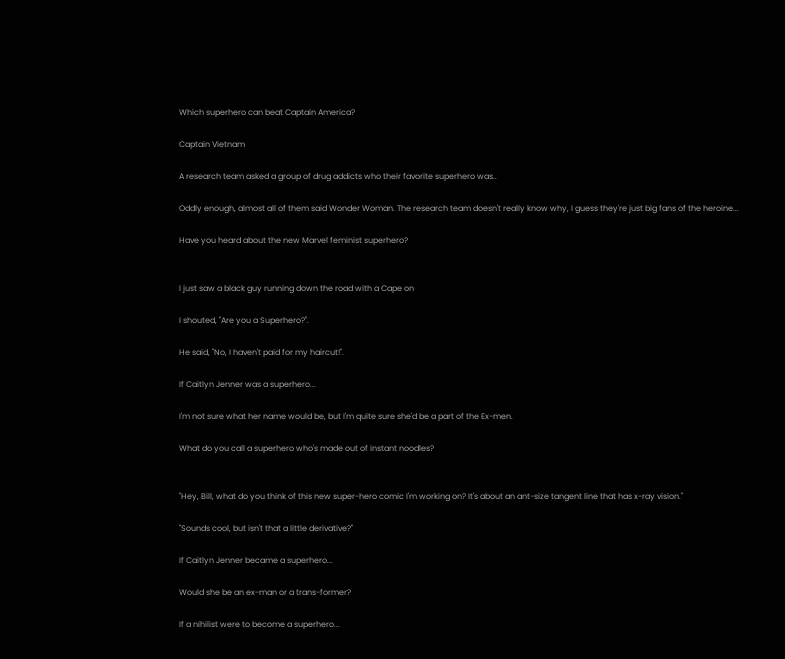Which superhero can beat Captain America?

Captain Vietnam

A research team asked a group of drug addicts who their favorite superhero was..

Oddly enough, almost all of them said Wonder Woman. The research team doesn't really know why, I guess they're just big fans of the heroine...

Have you heard about the new Marvel feminist superhero?


I just saw a black guy running down the road with a Cape on

I shouted, "Are you a Superhero?".

He said, "No, I haven't paid for my haircut!".

If Caitlyn Jenner was a superhero...

I'm not sure what her name would be, but I'm quite sure she'd be a part of the Ex-men.

What do you call a superhero who's made out of instant noodles?


"Hey, Bill, what do you think of this new super-hero comic I'm working on? It's about an ant-size tangent line that has x-ray vision."

"Sounds cool, but isn't that a little derivative?"

If Caitlyn Jenner became a superhero...

Would she be an ex-man or a trans-former?

If a nihilist were to become a superhero...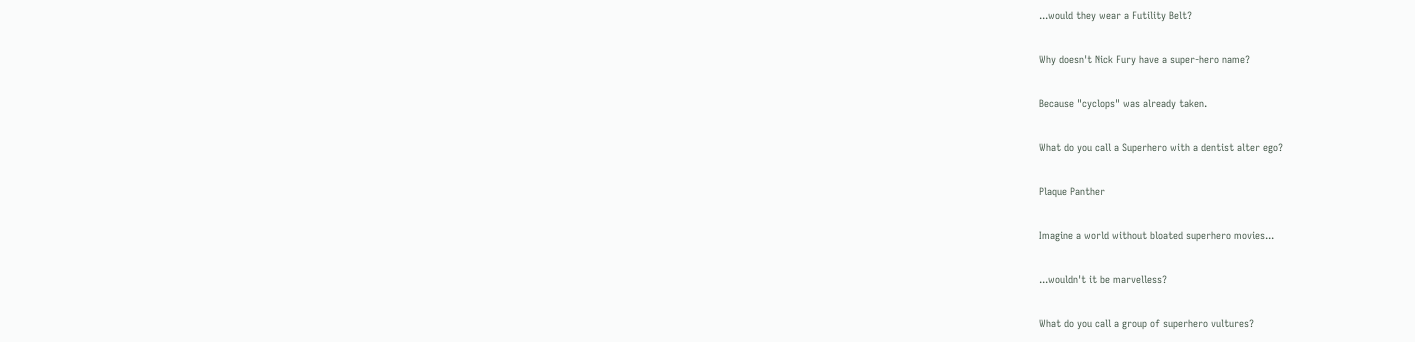...would they wear a Futility Belt?

Why doesn't Nick Fury have a super-hero name?

Because "cyclops" was already taken.

What do you call a Superhero with a dentist alter ego?

Plaque Panther

Imagine a world without bloated superhero movies...

...wouldn't it be marvelless?

What do you call a group of superhero vultures?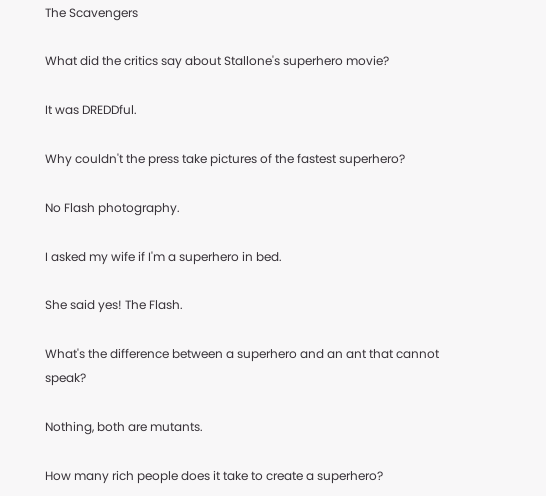The Scavengers

What did the critics say about Stallone's superhero movie?

It was DREDDful.

Why couldn't the press take pictures of the fastest superhero?

No Flash photography.

I asked my wife if I'm a superhero in bed.

She said yes! The Flash.

What's the difference between a superhero and an ant that cannot speak?

Nothing, both are mutants.

How many rich people does it take to create a superhero?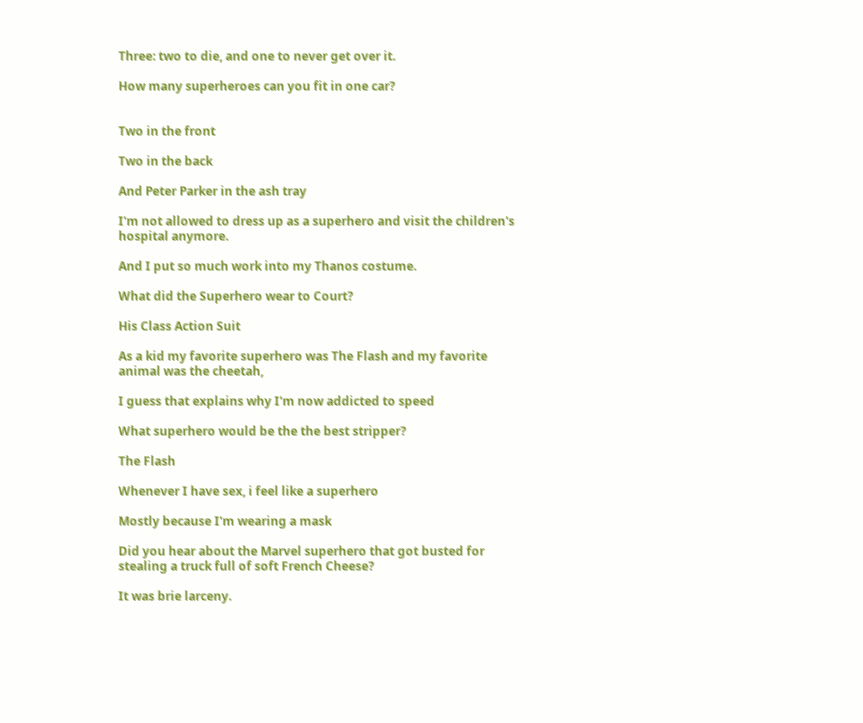Three: two to die, and one to never get over it.

How many superheroes can you fit in one car?


Two in the front

Two in the back

And Peter Parker in the ash tray

I'm not allowed to dress up as a superhero and visit the children's hospital anymore.

And I put so much work into my Thanos costume.

What did the Superhero wear to Court?

His Class Action Suit

As a kid my favorite superhero was The Flash and my favorite animal was the cheetah,

I guess that explains why I'm now addicted to speed

What superhero would be the the best stripper?

The Flash

Whenever I have sex, i feel like a superhero

Mostly because I'm wearing a mask

Did you hear about the Marvel superhero that got busted for stealing a truck full of soft French Cheese?

It was brie larceny.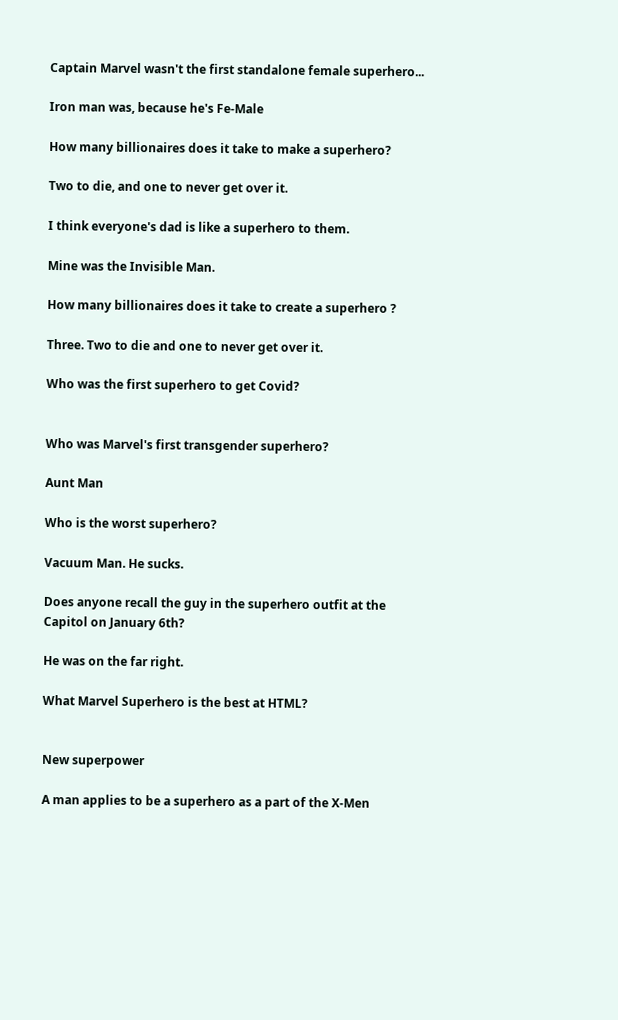Captain Marvel wasn't the first standalone female superhero...

Iron man was, because he's Fe-Male

How many billionaires does it take to make a superhero?

Two to die, and one to never get over it.

I think everyone's dad is like a superhero to them.

Mine was the Invisible Man.

How many billionaires does it take to create a superhero ?

Three. Two to die and one to never get over it.

Who was the first superhero to get Covid?


Who was Marvel's first transgender superhero?

Aunt Man

Who is the worst superhero?

Vacuum Man. He sucks.

Does anyone recall the guy in the superhero outfit at the Capitol on January 6th?

He was on the far right.

What Marvel Superhero is the best at HTML?


New superpower

A man applies to be a superhero as a part of the X-Men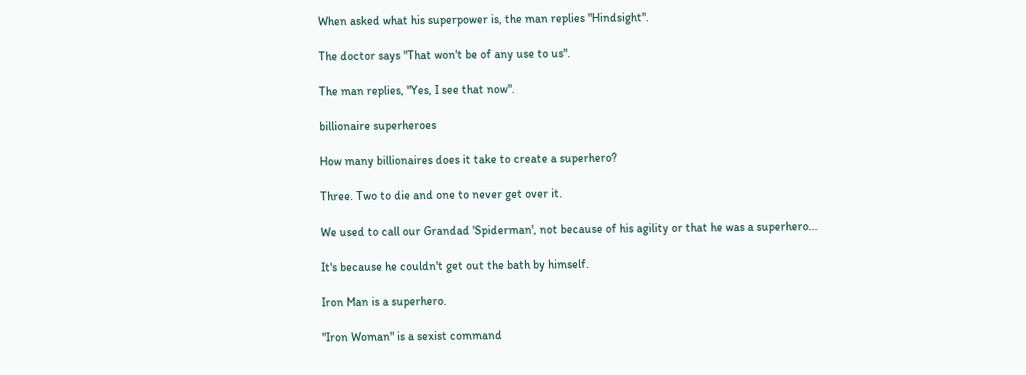When asked what his superpower is, the man replies "Hindsight".

The doctor says "That won't be of any use to us".

The man replies, "Yes, I see that now".

billionaire superheroes

How many billionaires does it take to create a superhero?

Three. Two to die and one to never get over it.

We used to call our Grandad 'Spiderman', not because of his agility or that he was a superhero...

It's because he couldn't get out the bath by himself.

Iron Man is a superhero.

"Iron Woman" is a sexist command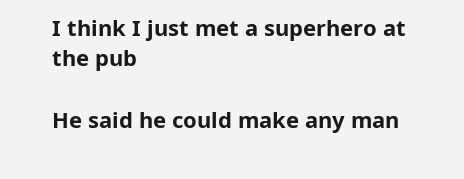I think I just met a superhero at the pub

He said he could make any man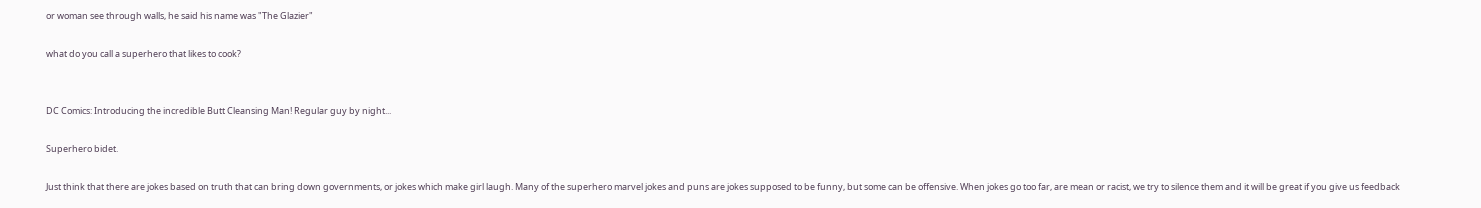or woman see through walls, he said his name was "The Glazier"

what do you call a superhero that likes to cook?


DC Comics: Introducing the incredible Butt Cleansing Man! Regular guy by night...

Superhero bidet.

Just think that there are jokes based on truth that can bring down governments, or jokes which make girl laugh. Many of the superhero marvel jokes and puns are jokes supposed to be funny, but some can be offensive. When jokes go too far, are mean or racist, we try to silence them and it will be great if you give us feedback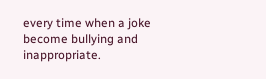every time when a joke become bullying and inappropriate.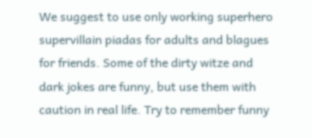We suggest to use only working superhero supervillain piadas for adults and blagues for friends. Some of the dirty witze and dark jokes are funny, but use them with caution in real life. Try to remember funny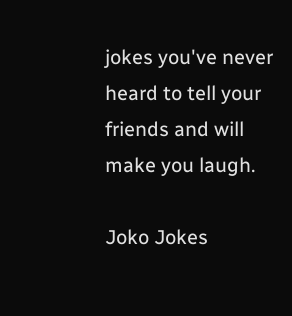jokes you've never heard to tell your friends and will make you laugh.

Joko Jokes